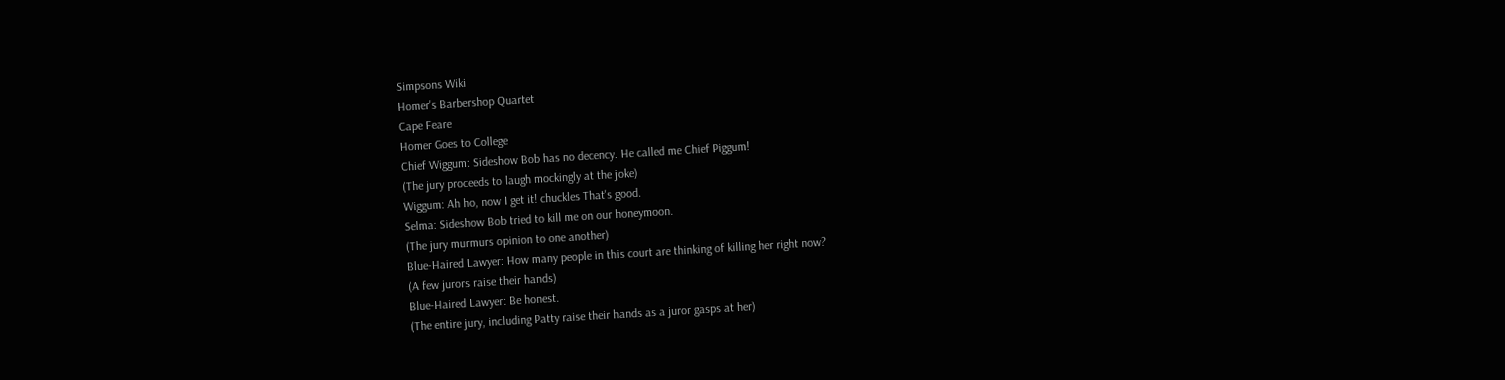Simpsons Wiki
Homer's Barbershop Quartet
Cape Feare
Homer Goes to College
Chief Wiggum: Sideshow Bob has no decency. He called me Chief Piggum!
(The jury proceeds to laugh mockingly at the joke)
Wiggum: Ah ho, now I get it! chuckles That's good.
Selma: Sideshow Bob tried to kill me on our honeymoon.
(The jury murmurs opinion to one another)
Blue-Haired Lawyer: How many people in this court are thinking of killing her right now?
(A few jurors raise their hands)
Blue-Haired Lawyer: Be honest.
(The entire jury, including Patty raise their hands as a juror gasps at her)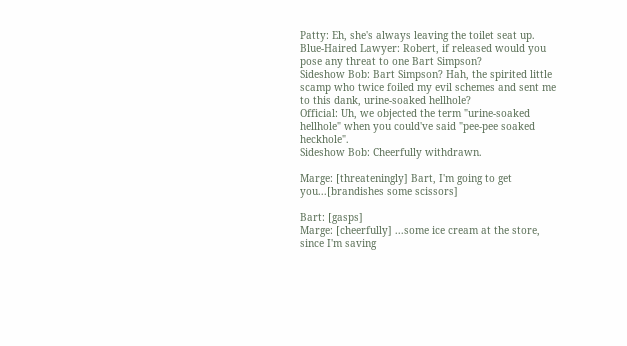Patty: Eh, she's always leaving the toilet seat up.
Blue-Haired Lawyer: Robert, if released would you pose any threat to one Bart Simpson?
Sideshow Bob: Bart Simpson? Hah, the spirited little scamp who twice foiled my evil schemes and sent me to this dank, urine-soaked hellhole?
Official: Uh, we objected the term "urine-soaked hellhole" when you could've said "pee-pee soaked heckhole".
Sideshow Bob: Cheerfully withdrawn.

Marge: [threateningly] Bart, I'm going to get you...[brandishes some scissors]

Bart: [gasps]
Marge: [cheerfully] ...some ice cream at the store, since I'm saving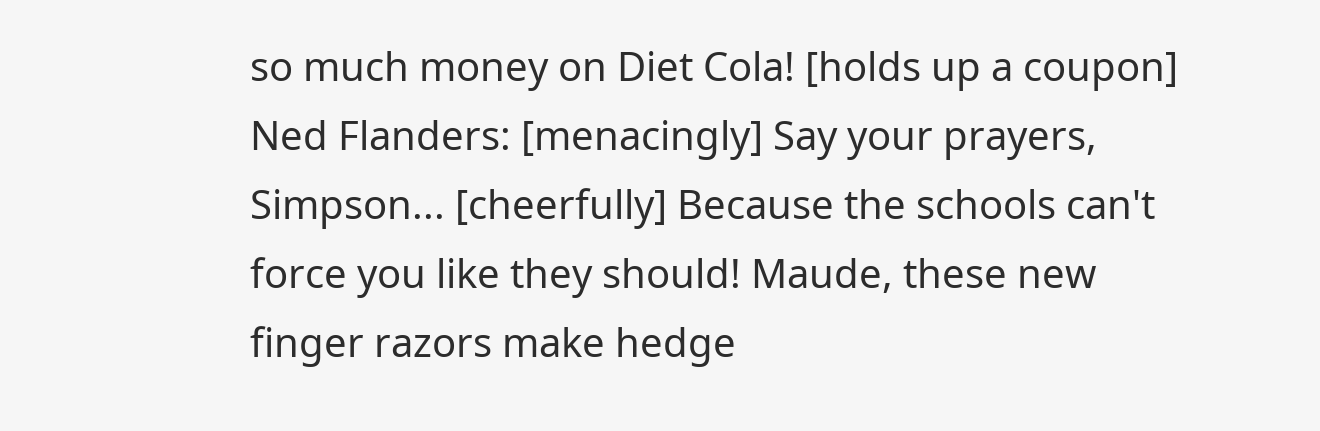so much money on Diet Cola! [holds up a coupon]
Ned Flanders: [menacingly] Say your prayers, Simpson... [cheerfully] Because the schools can't force you like they should! Maude, these new finger razors make hedge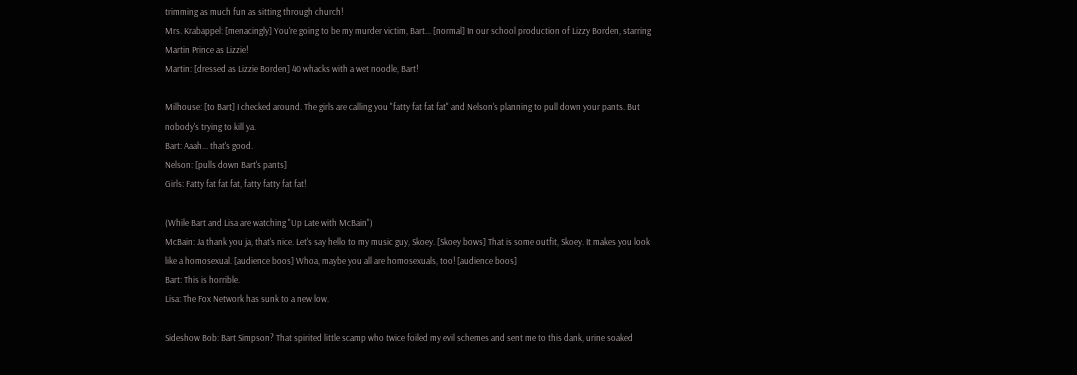trimming as much fun as sitting through church!
Mrs. Krabappel: [menacingly] You're going to be my murder victim, Bart... [normal] In our school production of Lizzy Borden, starring Martin Prince as Lizzie!
Martin: [dressed as Lizzie Borden] 40 whacks with a wet noodle, Bart!

Milhouse: [to Bart] I checked around. The girls are calling you "fatty fat fat fat" and Nelson's planning to pull down your pants. But nobody's trying to kill ya.
Bart: Aaah... that's good.
Nelson: [pulls down Bart's pants]
Girls: Fatty fat fat fat, fatty fatty fat fat!

(While Bart and Lisa are watching "Up Late with McBain")
McBain: Ja thank you ja, that's nice. Let's say hello to my music guy, Skoey. [Skoey bows] That is some outfit, Skoey. It makes you look like a homosexual. [audience boos] Whoa, maybe you all are homosexuals, too! [audience boos]
Bart: This is horrible.
Lisa: The Fox Network has sunk to a new low.

Sideshow Bob: Bart Simpson? That spirited little scamp who twice foiled my evil schemes and sent me to this dank, urine soaked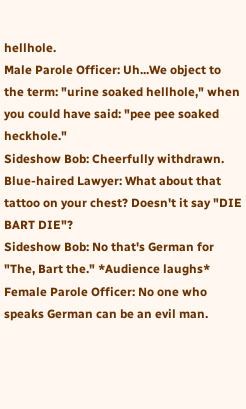hellhole.
Male Parole Officer: Uh...We object to the term: "urine soaked hellhole," when you could have said: "pee pee soaked heckhole."
Sideshow Bob: Cheerfully withdrawn.
Blue-haired Lawyer: What about that tattoo on your chest? Doesn't it say "DIE BART DIE"?
Sideshow Bob: No that's German for "The, Bart the." *Audience laughs*
Female Parole Officer: No one who speaks German can be an evil man.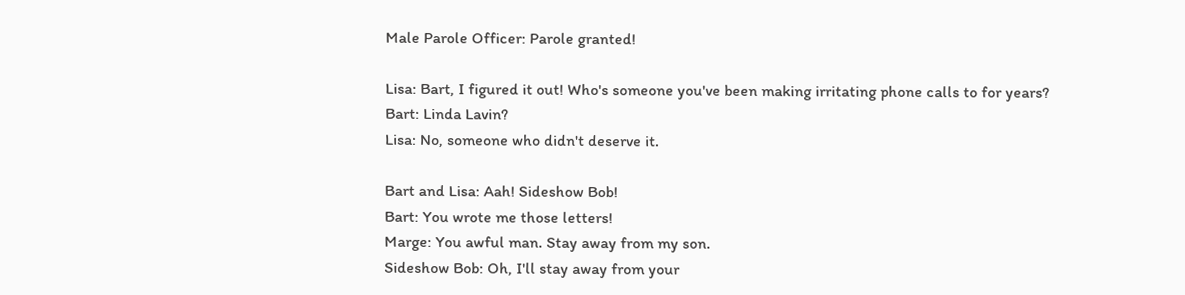Male Parole Officer: Parole granted!

Lisa: Bart, I figured it out! Who's someone you've been making irritating phone calls to for years?
Bart: Linda Lavin?
Lisa: No, someone who didn't deserve it.

Bart and Lisa: Aah! Sideshow Bob!
Bart: You wrote me those letters!
Marge: You awful man. Stay away from my son.
Sideshow Bob: Oh, I'll stay away from your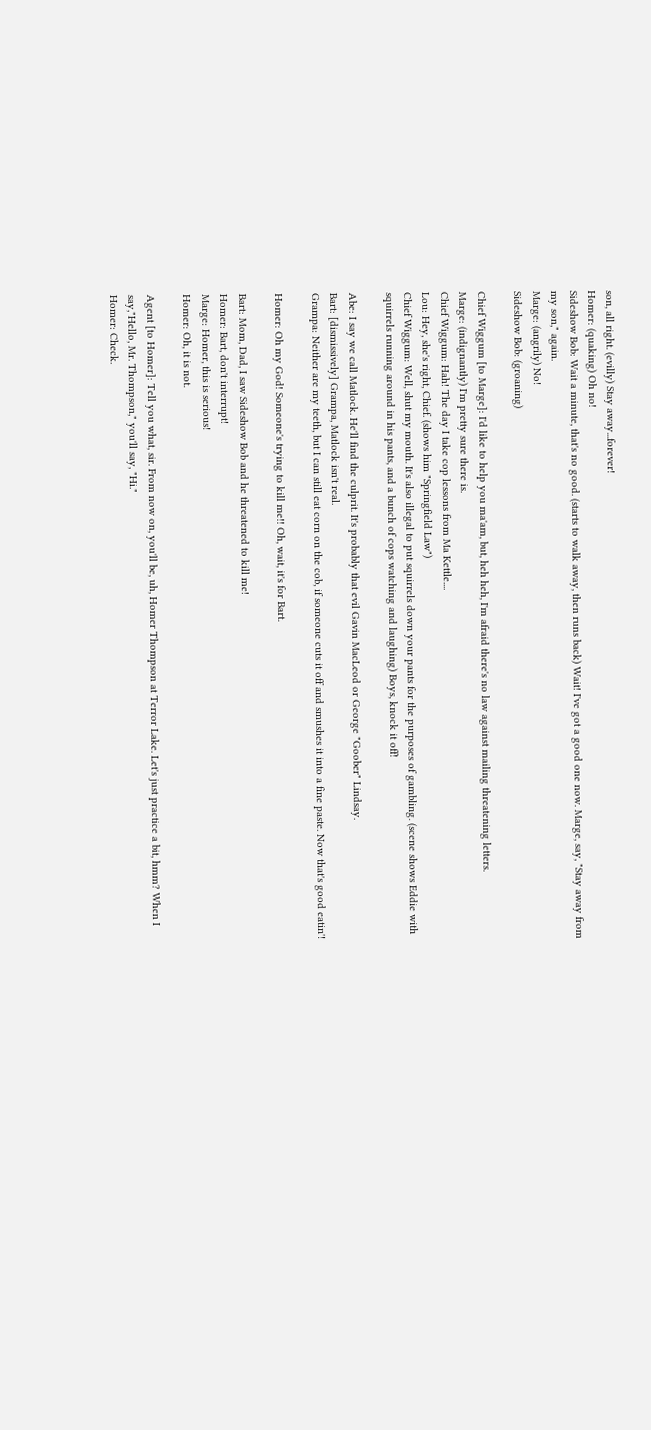son, all right. (evilly) Stay away...forever!
Homer: (quaking) Oh no!
Sideshow Bob: Wait a minute, that's no good. (starts to walk away, then runs back) Wait! I've got a good one now. Marge, say, "Stay away from my son," again.
Marge: (angrily) No!
Sideshow Bob: (groaning)

Chief Wiggum [to Marge]: I'd like to help you ma'am, but, heh heh, I'm afraid there's no law against mailing threatening letters.
Marge: (indignantly) I'm pretty sure there is.
Chief Wiggum: Hah! The day I take cop lessons from Ma Kettle....
Lou: Hey, she's right, Chief. (shows him "Springfield Law")
Chief Wiggum: Well, shut my mouth. It's also illegal to put squirrels down your pants for the purposes of gambling. (scene shows Eddie with squirrels running around in his pants, and a bunch of cops watching and laughing) Boys, knock it off!

Abe: I say we call Matlock. He'll find the culprit. It's probably that evil Gavin MacLeod or George "Goober" Lindsay.
Bart: [dismissively] Grampa, Matlock isn't real.
Grampa: Neither are my teeth, but I can still eat corn on the cob, if someone cuts it off and smushes it into a fine paste. Now that's good eatin'!

Homer: Oh my God! Someone's trying to kill me!! Oh, wait, it's for Bart.

Bart: Mom, Dad, I saw Sideshow Bob and he threatened to kill me!
Homer: Bart, don't interrupt!
Marge: Homer, this is serious!
Homer: Oh, it is not.

Agent [to Homer]: Tell you what, sir. From now on, you'll be, uh, Homer Thompson at Terror Lake. Let's just practice a bit, hmm? When I say,"Hello, Mr. Thompson," you'll say, "Hi."
Homer: Check.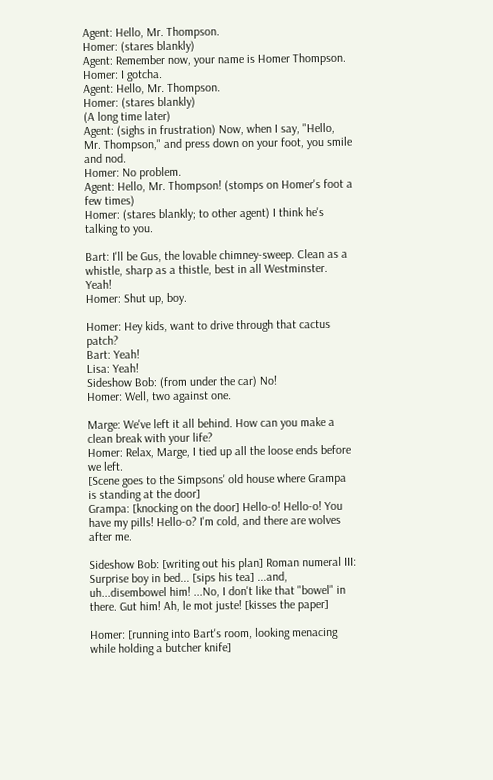Agent: Hello, Mr. Thompson.
Homer: (stares blankly)
Agent: Remember now, your name is Homer Thompson.
Homer: I gotcha.
Agent: Hello, Mr. Thompson.
Homer: (stares blankly)
(A long time later)
Agent: (sighs in frustration) Now, when I say, "Hello, Mr. Thompson," and press down on your foot, you smile and nod.
Homer: No problem.
Agent: Hello, Mr. Thompson! (stomps on Homer's foot a few times)
Homer: (stares blankly; to other agent) I think he's talking to you.

Bart: I'll be Gus, the lovable chimney-sweep. Clean as a whistle, sharp as a thistle, best in all Westminster. Yeah!
Homer: Shut up, boy.

Homer: Hey kids, want to drive through that cactus patch?
Bart: Yeah!
Lisa: Yeah!
Sideshow Bob: (from under the car) No!
Homer: Well, two against one.

Marge: We've left it all behind. How can you make a clean break with your life?
Homer: Relax, Marge, I tied up all the loose ends before we left.
[Scene goes to the Simpsons' old house where Grampa is standing at the door]
Grampa: [knocking on the door] Hello-o! Hello-o! You have my pills! Hello-o? I'm cold, and there are wolves after me.

Sideshow Bob: [writing out his plan] Roman numeral III: Surprise boy in bed... [sips his tea] ...and, uh...disembowel him! ...No, I don't like that "bowel" in there. Gut him! Ah, le mot juste! [kisses the paper]

Homer: [running into Bart's room, looking menacing while holding a butcher knife]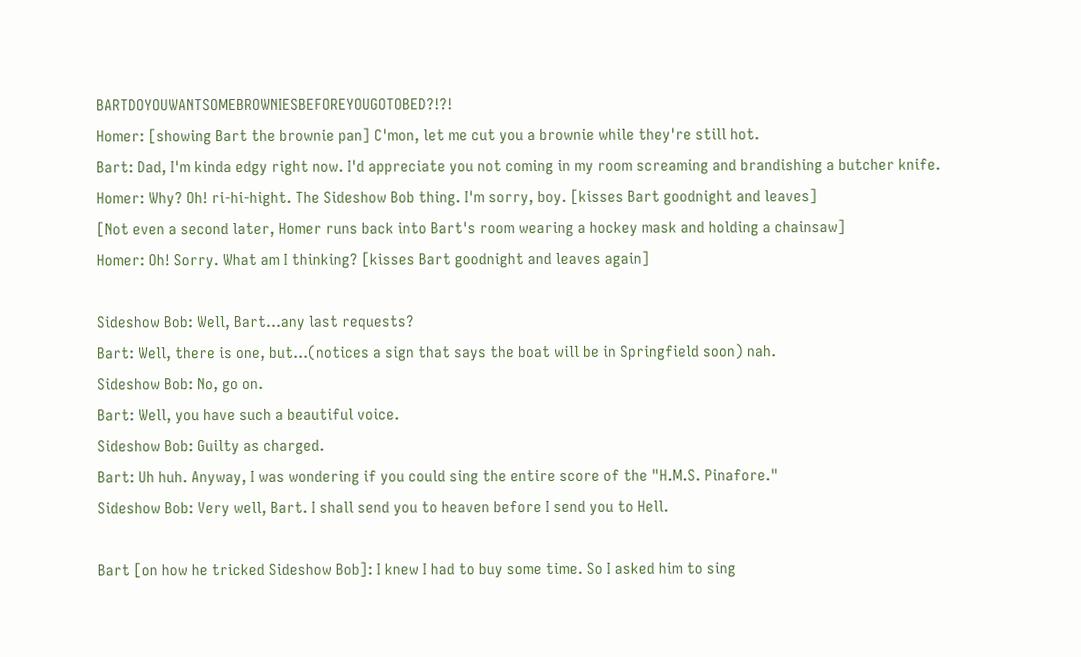BARTDOYOUWANTSOMEBROWNIESBEFOREYOUGOTOBED?!?!
Homer: [showing Bart the brownie pan] C'mon, let me cut you a brownie while they're still hot.
Bart: Dad, I'm kinda edgy right now. I'd appreciate you not coming in my room screaming and brandishing a butcher knife.
Homer: Why? Oh! ri-hi-hight. The Sideshow Bob thing. I'm sorry, boy. [kisses Bart goodnight and leaves]
[Not even a second later, Homer runs back into Bart's room wearing a hockey mask and holding a chainsaw]
Homer: Oh! Sorry. What am I thinking? [kisses Bart goodnight and leaves again]

Sideshow Bob: Well, Bart...any last requests?
Bart: Well, there is one, but...(notices a sign that says the boat will be in Springfield soon) nah.
Sideshow Bob: No, go on.
Bart: Well, you have such a beautiful voice.
Sideshow Bob: Guilty as charged.
Bart: Uh huh. Anyway, I was wondering if you could sing the entire score of the "H.M.S. Pinafore."
Sideshow Bob: Very well, Bart. I shall send you to heaven before I send you to Hell.

Bart [on how he tricked Sideshow Bob]: I knew I had to buy some time. So I asked him to sing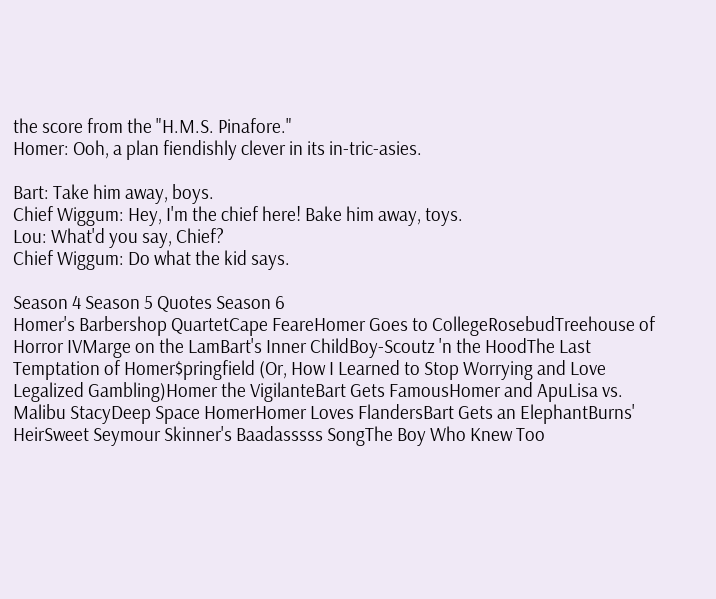the score from the "H.M.S. Pinafore."
Homer: Ooh, a plan fiendishly clever in its in-tric-asies.

Bart: Take him away, boys.
Chief Wiggum: Hey, I'm the chief here! Bake him away, toys.
Lou: What'd you say, Chief?
Chief Wiggum: Do what the kid says.

Season 4 Season 5 Quotes Season 6
Homer's Barbershop QuartetCape FeareHomer Goes to CollegeRosebudTreehouse of Horror IVMarge on the LamBart's Inner ChildBoy-Scoutz 'n the HoodThe Last Temptation of Homer$pringfield (Or, How I Learned to Stop Worrying and Love Legalized Gambling)Homer the VigilanteBart Gets FamousHomer and ApuLisa vs. Malibu StacyDeep Space HomerHomer Loves FlandersBart Gets an ElephantBurns' HeirSweet Seymour Skinner's Baadasssss SongThe Boy Who Knew Too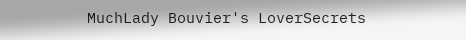MuchLady Bouvier's LoverSecrets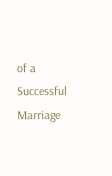of a Successful Marriage